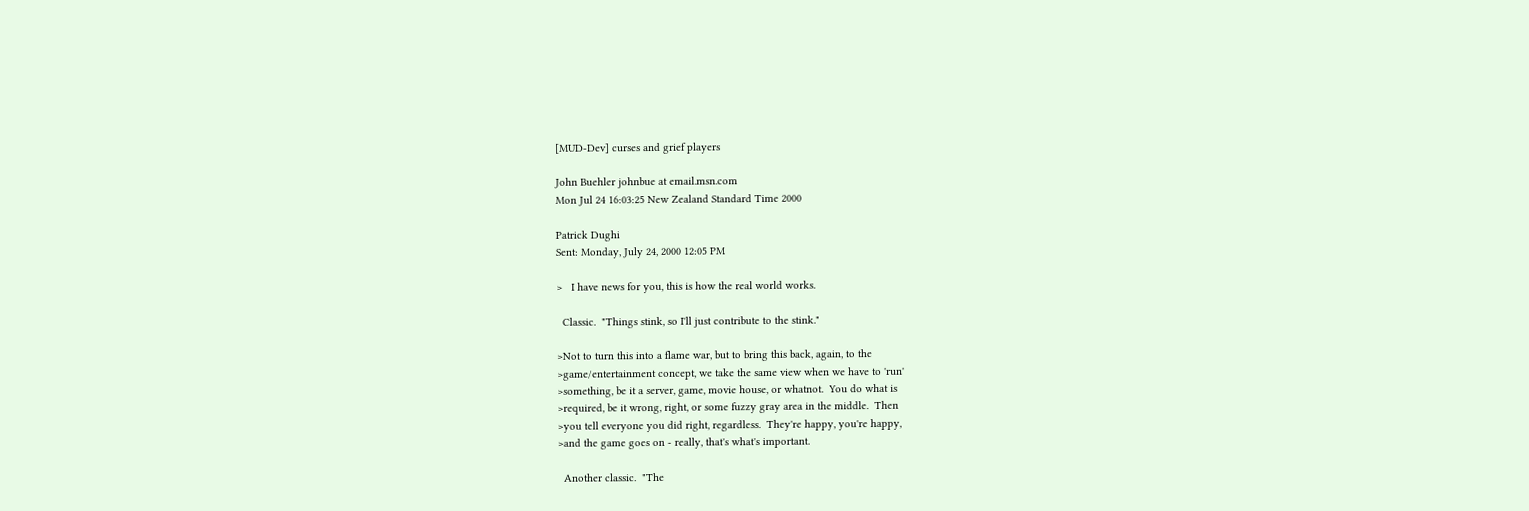[MUD-Dev] curses and grief players

John Buehler johnbue at email.msn.com
Mon Jul 24 16:03:25 New Zealand Standard Time 2000

Patrick Dughi
Sent: Monday, July 24, 2000 12:05 PM

>   I have news for you, this is how the real world works.

  Classic.  "Things stink, so I'll just contribute to the stink."

>Not to turn this into a flame war, but to bring this back, again, to the
>game/entertainment concept, we take the same view when we have to 'run'
>something, be it a server, game, movie house, or whatnot.  You do what is
>required, be it wrong, right, or some fuzzy gray area in the middle.  Then
>you tell everyone you did right, regardless.  They're happy, you're happy,
>and the game goes on - really, that's what's important.

  Another classic.  "The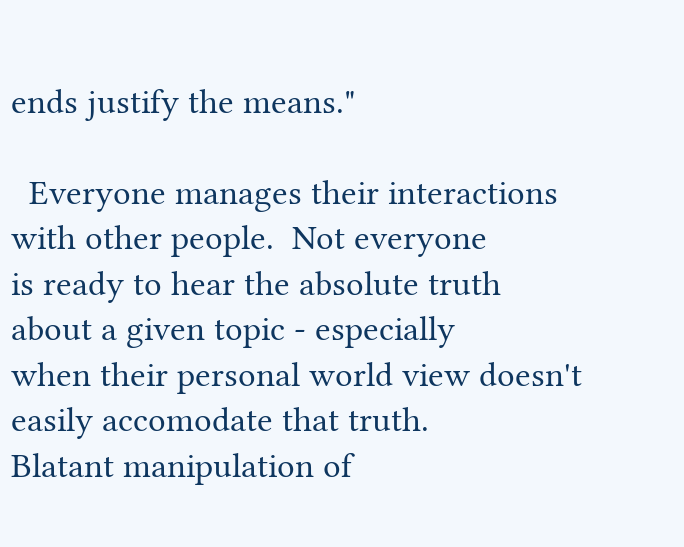ends justify the means."

  Everyone manages their interactions with other people.  Not everyone
is ready to hear the absolute truth about a given topic - especially
when their personal world view doesn't easily accomodate that truth.
Blatant manipulation of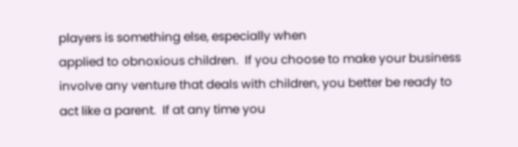players is something else, especially when
applied to obnoxious children.  If you choose to make your business
involve any venture that deals with children, you better be ready to
act like a parent.  If at any time you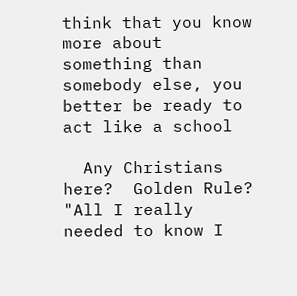think that you know more about
something than somebody else, you better be ready to act like a school

  Any Christians here?  Golden Rule?  "All I really needed to know I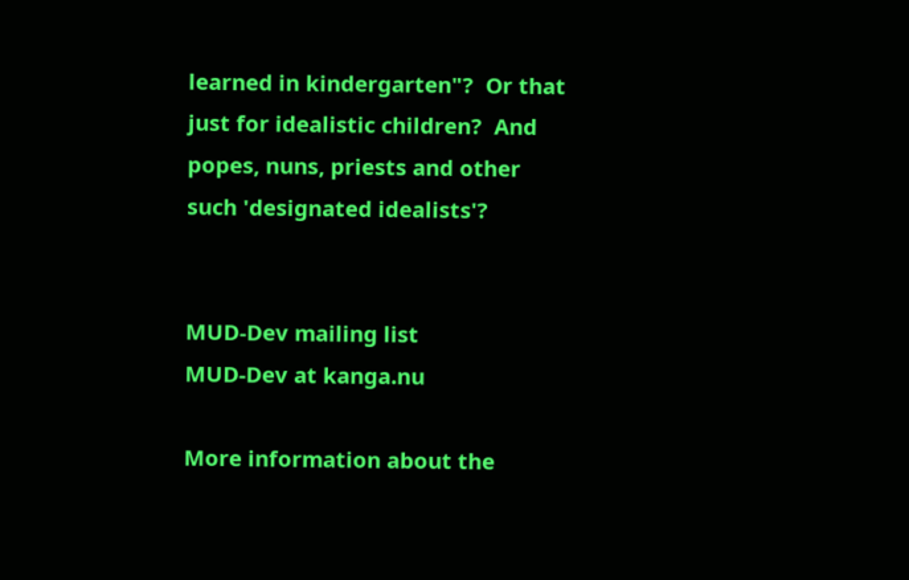learned in kindergarten"?  Or that just for idealistic children?  And
popes, nuns, priests and other such 'designated idealists'?


MUD-Dev mailing list
MUD-Dev at kanga.nu

More information about the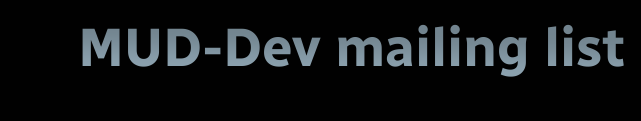MUD-Dev mailing list